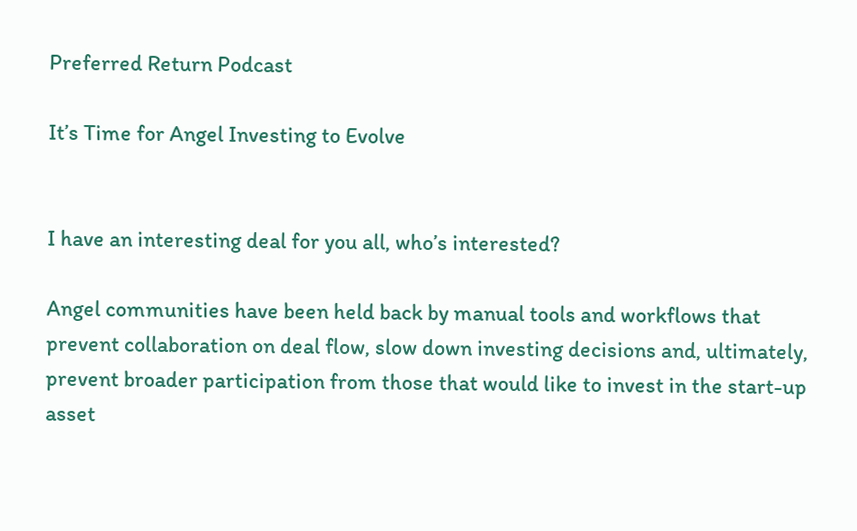Preferred Return Podcast

It’s Time for Angel Investing to Evolve


I have an interesting deal for you all, who’s interested?

Angel communities have been held back by manual tools and workflows that prevent collaboration on deal flow, slow down investing decisions and, ultimately, prevent broader participation from those that would like to invest in the start-up asset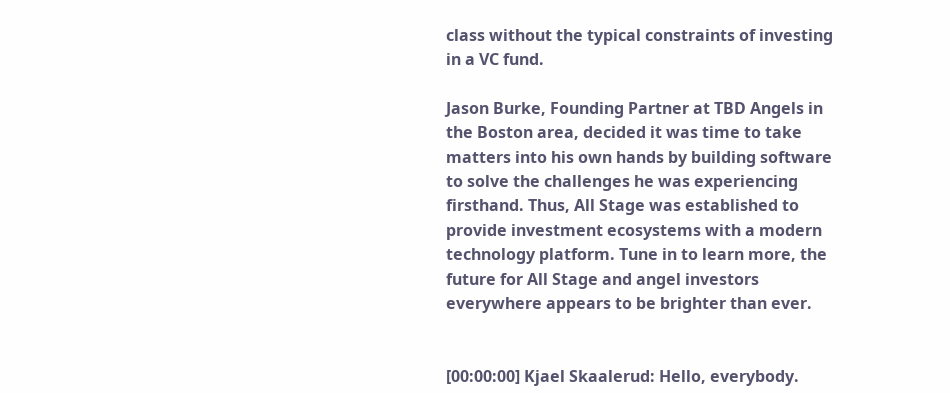class without the typical constraints of investing in a VC fund.

Jason Burke, Founding Partner at TBD Angels in the Boston area, decided it was time to take matters into his own hands by building software to solve the challenges he was experiencing firsthand. Thus, All Stage was established to provide investment ecosystems with a modern technology platform. Tune in to learn more, the future for All Stage and angel investors everywhere appears to be brighter than ever.


[00:00:00] Kjael Skaalerud: Hello, everybody.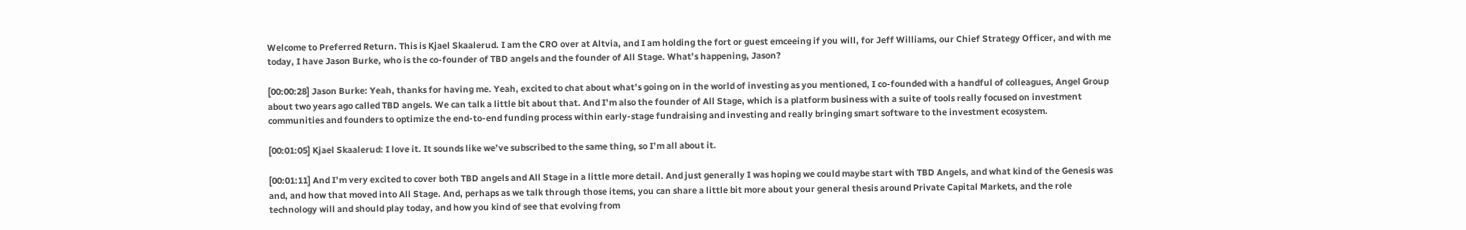Welcome to Preferred Return. This is Kjael Skaalerud. I am the CRO over at Altvia, and I am holding the fort or guest emceeing if you will, for Jeff Williams, our Chief Strategy Officer, and with me today, I have Jason Burke, who is the co-founder of TBD angels and the founder of All Stage. What’s happening, Jason?

[00:00:28] Jason Burke: Yeah, thanks for having me. Yeah, excited to chat about what’s going on in the world of investing as you mentioned, I co-founded with a handful of colleagues, Angel Group about two years ago called TBD angels. We can talk a little bit about that. And I’m also the founder of All Stage, which is a platform business with a suite of tools really focused on investment communities and founders to optimize the end-to-end funding process within early-stage fundraising and investing and really bringing smart software to the investment ecosystem.

[00:01:05] Kjael Skaalerud: I love it. It sounds like we’ve subscribed to the same thing, so I’m all about it.

[00:01:11] And I’m very excited to cover both TBD angels and All Stage in a little more detail. And just generally I was hoping we could maybe start with TBD Angels, and what kind of the Genesis was and, and how that moved into All Stage. And, perhaps as we talk through those items, you can share a little bit more about your general thesis around Private Capital Markets, and the role technology will and should play today, and how you kind of see that evolving from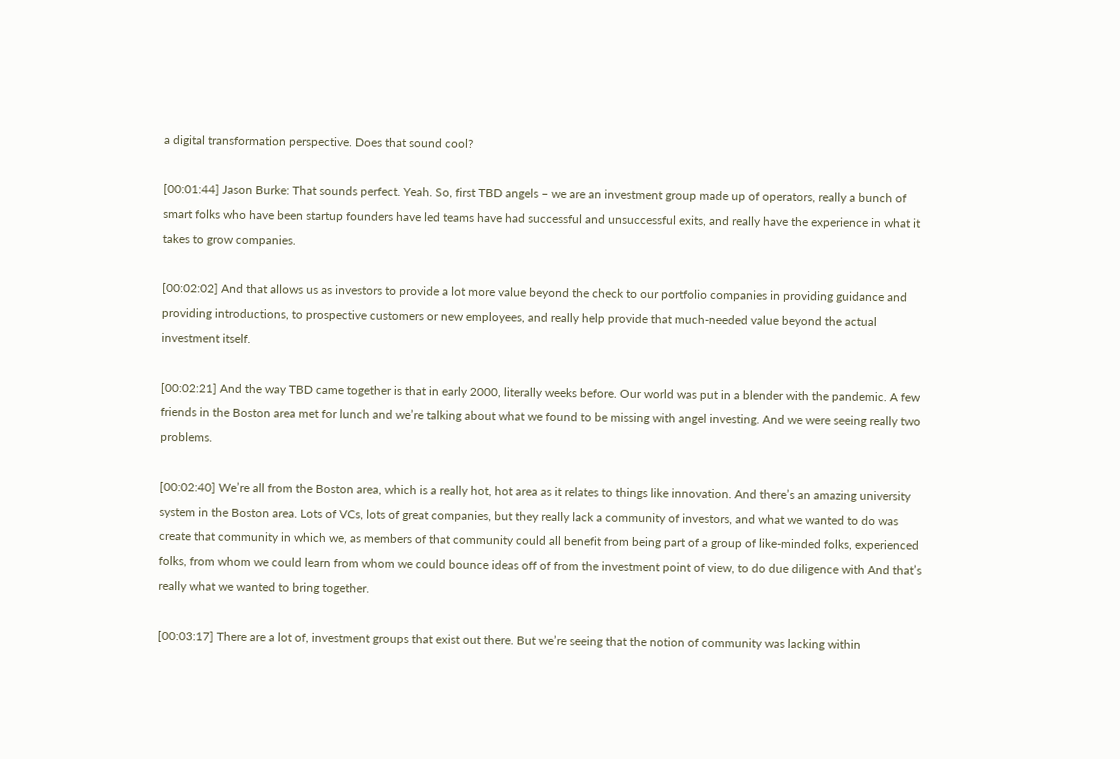a digital transformation perspective. Does that sound cool?

[00:01:44] Jason Burke: That sounds perfect. Yeah. So, first TBD angels – we are an investment group made up of operators, really a bunch of smart folks who have been startup founders have led teams have had successful and unsuccessful exits, and really have the experience in what it takes to grow companies.

[00:02:02] And that allows us as investors to provide a lot more value beyond the check to our portfolio companies in providing guidance and providing introductions, to prospective customers or new employees, and really help provide that much-needed value beyond the actual investment itself.

[00:02:21] And the way TBD came together is that in early 2000, literally weeks before. Our world was put in a blender with the pandemic. A few friends in the Boston area met for lunch and we’re talking about what we found to be missing with angel investing. And we were seeing really two problems.

[00:02:40] We’re all from the Boston area, which is a really hot, hot area as it relates to things like innovation. And there’s an amazing university system in the Boston area. Lots of VCs, lots of great companies, but they really lack a community of investors, and what we wanted to do was create that community in which we, as members of that community could all benefit from being part of a group of like-minded folks, experienced folks, from whom we could learn from whom we could bounce ideas off of from the investment point of view, to do due diligence with And that’s really what we wanted to bring together.

[00:03:17] There are a lot of, investment groups that exist out there. But we’re seeing that the notion of community was lacking within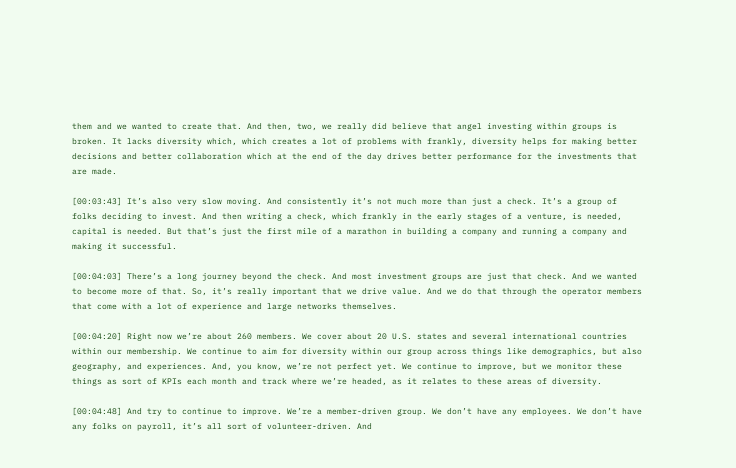them and we wanted to create that. And then, two, we really did believe that angel investing within groups is broken. It lacks diversity which, which creates a lot of problems with frankly, diversity helps for making better decisions and better collaboration which at the end of the day drives better performance for the investments that are made.

[00:03:43] It’s also very slow moving. And consistently it’s not much more than just a check. It’s a group of folks deciding to invest. And then writing a check, which frankly in the early stages of a venture, is needed, capital is needed. But that’s just the first mile of a marathon in building a company and running a company and making it successful.

[00:04:03] There’s a long journey beyond the check. And most investment groups are just that check. And we wanted to become more of that. So, it’s really important that we drive value. And we do that through the operator members that come with a lot of experience and large networks themselves.

[00:04:20] Right now we’re about 260 members. We cover about 20 U.S. states and several international countries within our membership. We continue to aim for diversity within our group across things like demographics, but also geography, and experiences. And, you know, we’re not perfect yet. We continue to improve, but we monitor these things as sort of KPIs each month and track where we’re headed, as it relates to these areas of diversity.

[00:04:48] And try to continue to improve. We’re a member-driven group. We don’t have any employees. We don’t have any folks on payroll, it’s all sort of volunteer-driven. And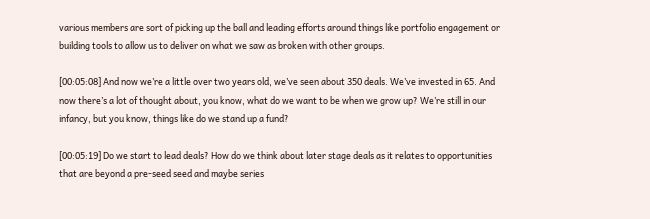various members are sort of picking up the ball and leading efforts around things like portfolio engagement or building tools to allow us to deliver on what we saw as broken with other groups.

[00:05:08] And now we’re a little over two years old, we’ve seen about 350 deals. We’ve invested in 65. And now there’s a lot of thought about, you know, what do we want to be when we grow up? We’re still in our infancy, but you know, things like do we stand up a fund?

[00:05:19] Do we start to lead deals? How do we think about later stage deals as it relates to opportunities that are beyond a pre-seed seed and maybe series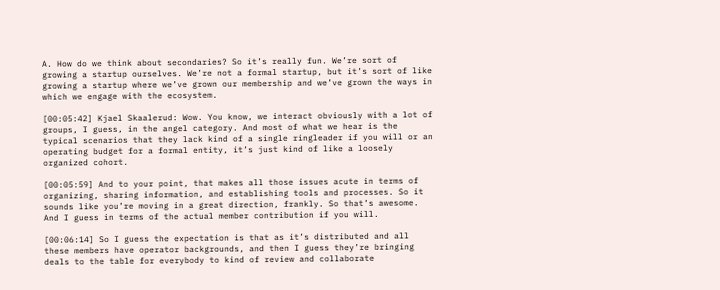A. How do we think about secondaries? So it’s really fun. We’re sort of growing a startup ourselves. We’re not a formal startup, but it’s sort of like growing a startup where we’ve grown our membership and we’ve grown the ways in which we engage with the ecosystem.

[00:05:42] Kjael Skaalerud: Wow. You know, we interact obviously with a lot of groups, I guess, in the angel category. And most of what we hear is the typical scenarios that they lack kind of a single ringleader if you will or an operating budget for a formal entity, it’s just kind of like a loosely organized cohort.

[00:05:59] And to your point, that makes all those issues acute in terms of organizing, sharing information, and establishing tools and processes. So it sounds like you’re moving in a great direction, frankly. So that’s awesome. And I guess in terms of the actual member contribution if you will.

[00:06:14] So I guess the expectation is that as it’s distributed and all these members have operator backgrounds, and then I guess they’re bringing deals to the table for everybody to kind of review and collaborate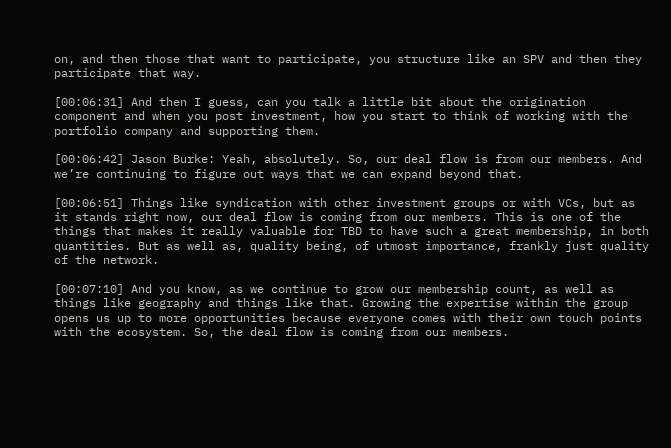on, and then those that want to participate, you structure like an SPV and then they participate that way.

[00:06:31] And then I guess, can you talk a little bit about the origination component and when you post investment, how you start to think of working with the portfolio company and supporting them.

[00:06:42] Jason Burke: Yeah, absolutely. So, our deal flow is from our members. And we’re continuing to figure out ways that we can expand beyond that.

[00:06:51] Things like syndication with other investment groups or with VCs, but as it stands right now, our deal flow is coming from our members. This is one of the things that makes it really valuable for TBD to have such a great membership, in both quantities. But as well as, quality being, of utmost importance, frankly just quality of the network.

[00:07:10] And you know, as we continue to grow our membership count, as well as things like geography and things like that. Growing the expertise within the group opens us up to more opportunities because everyone comes with their own touch points with the ecosystem. So, the deal flow is coming from our members.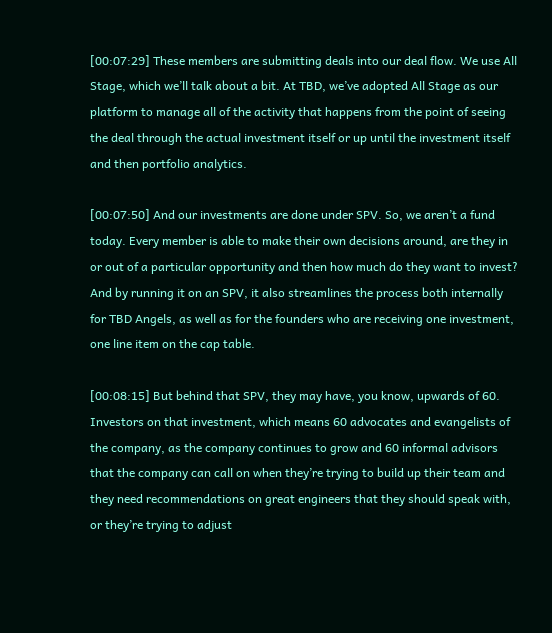[00:07:29] These members are submitting deals into our deal flow. We use All Stage, which we’ll talk about a bit. At TBD, we’ve adopted All Stage as our platform to manage all of the activity that happens from the point of seeing the deal through the actual investment itself or up until the investment itself and then portfolio analytics.

[00:07:50] And our investments are done under SPV. So, we aren’t a fund today. Every member is able to make their own decisions around, are they in or out of a particular opportunity and then how much do they want to invest? And by running it on an SPV, it also streamlines the process both internally for TBD Angels, as well as for the founders who are receiving one investment, one line item on the cap table.

[00:08:15] But behind that SPV, they may have, you know, upwards of 60. Investors on that investment, which means 60 advocates and evangelists of the company, as the company continues to grow and 60 informal advisors that the company can call on when they’re trying to build up their team and they need recommendations on great engineers that they should speak with, or they’re trying to adjust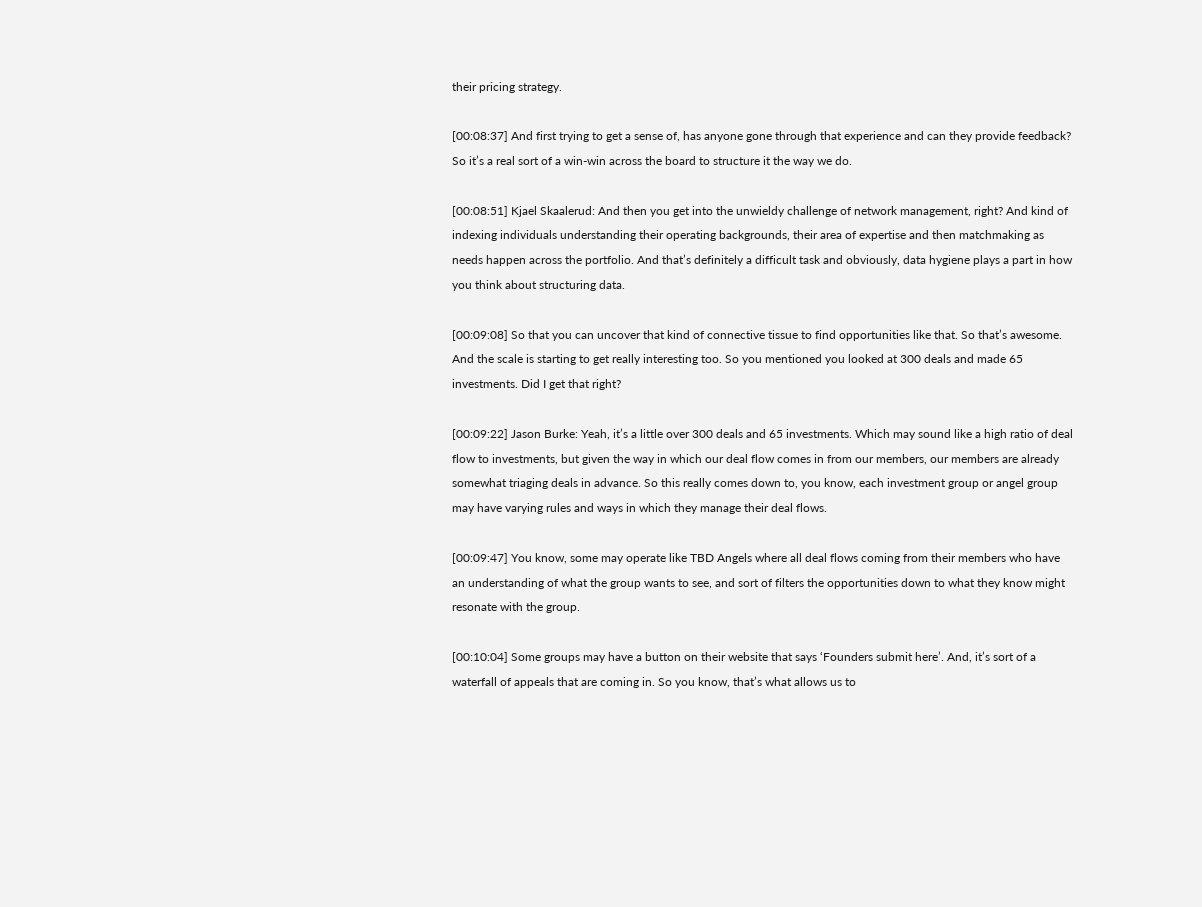their pricing strategy.

[00:08:37] And first trying to get a sense of, has anyone gone through that experience and can they provide feedback? So it’s a real sort of a win-win across the board to structure it the way we do.

[00:08:51] Kjael Skaalerud: And then you get into the unwieldy challenge of network management, right? And kind of indexing individuals understanding their operating backgrounds, their area of expertise and then matchmaking as needs happen across the portfolio. And that’s definitely a difficult task and obviously, data hygiene plays a part in how you think about structuring data.

[00:09:08] So that you can uncover that kind of connective tissue to find opportunities like that. So that’s awesome. And the scale is starting to get really interesting too. So you mentioned you looked at 300 deals and made 65 investments. Did I get that right?

[00:09:22] Jason Burke: Yeah, it’s a little over 300 deals and 65 investments. Which may sound like a high ratio of deal flow to investments, but given the way in which our deal flow comes in from our members, our members are already somewhat triaging deals in advance. So this really comes down to, you know, each investment group or angel group may have varying rules and ways in which they manage their deal flows.

[00:09:47] You know, some may operate like TBD Angels where all deal flows coming from their members who have an understanding of what the group wants to see, and sort of filters the opportunities down to what they know might resonate with the group.

[00:10:04] Some groups may have a button on their website that says ‘Founders submit here’. And, it’s sort of a waterfall of appeals that are coming in. So you know, that’s what allows us to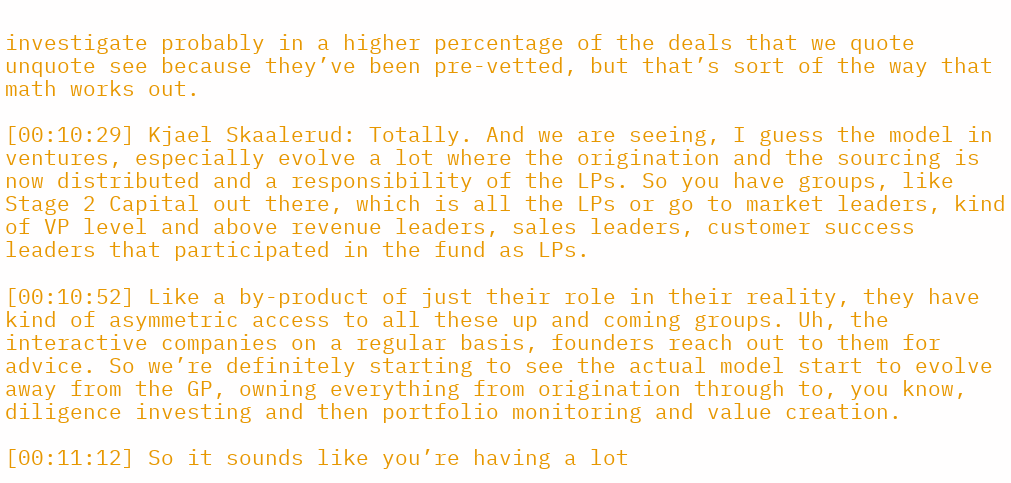investigate probably in a higher percentage of the deals that we quote unquote see because they’ve been pre-vetted, but that’s sort of the way that math works out.

[00:10:29] Kjael Skaalerud: Totally. And we are seeing, I guess the model in ventures, especially evolve a lot where the origination and the sourcing is now distributed and a responsibility of the LPs. So you have groups, like Stage 2 Capital out there, which is all the LPs or go to market leaders, kind of VP level and above revenue leaders, sales leaders, customer success leaders that participated in the fund as LPs.

[00:10:52] Like a by-product of just their role in their reality, they have kind of asymmetric access to all these up and coming groups. Uh, the interactive companies on a regular basis, founders reach out to them for advice. So we’re definitely starting to see the actual model start to evolve away from the GP, owning everything from origination through to, you know, diligence investing and then portfolio monitoring and value creation.

[00:11:12] So it sounds like you’re having a lot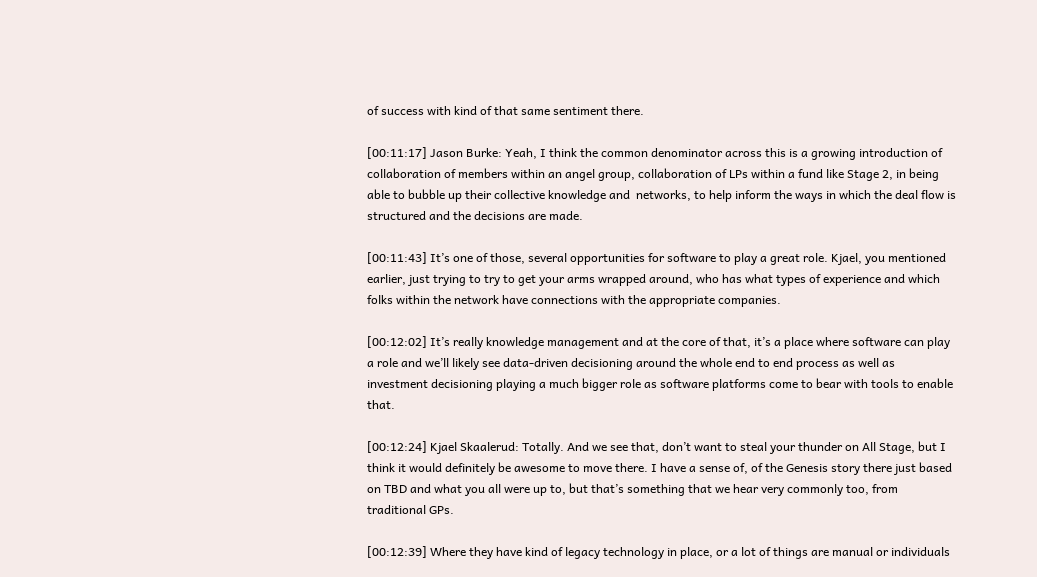of success with kind of that same sentiment there.

[00:11:17] Jason Burke: Yeah, I think the common denominator across this is a growing introduction of collaboration of members within an angel group, collaboration of LPs within a fund like Stage 2, in being able to bubble up their collective knowledge and  networks, to help inform the ways in which the deal flow is structured and the decisions are made.

[00:11:43] It’s one of those, several opportunities for software to play a great role. Kjael, you mentioned earlier, just trying to try to get your arms wrapped around, who has what types of experience and which folks within the network have connections with the appropriate companies.

[00:12:02] It’s really knowledge management and at the core of that, it’s a place where software can play a role and we’ll likely see data-driven decisioning around the whole end to end process as well as investment decisioning playing a much bigger role as software platforms come to bear with tools to enable that.

[00:12:24] Kjael Skaalerud: Totally. And we see that, don’t want to steal your thunder on All Stage, but I think it would definitely be awesome to move there. I have a sense of, of the Genesis story there just based on TBD and what you all were up to, but that’s something that we hear very commonly too, from traditional GPs.

[00:12:39] Where they have kind of legacy technology in place, or a lot of things are manual or individuals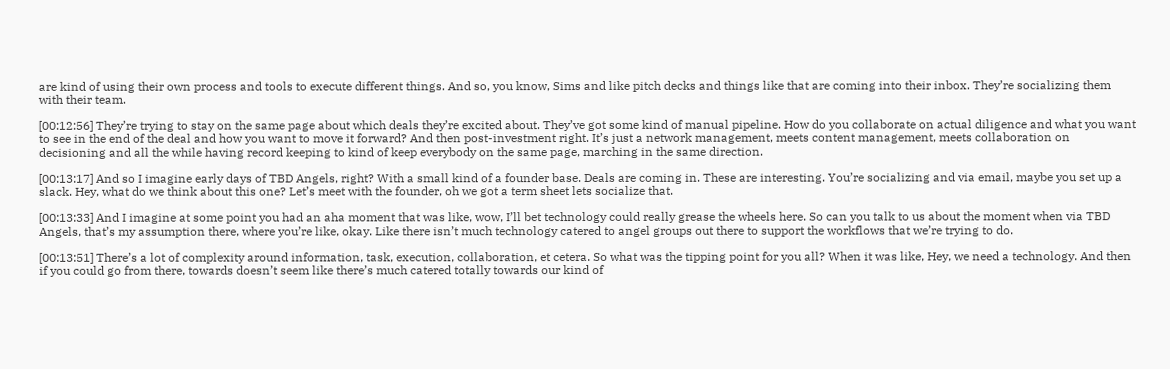are kind of using their own process and tools to execute different things. And so, you know, Sims and like pitch decks and things like that are coming into their inbox. They’re socializing them with their team.

[00:12:56] They’re trying to stay on the same page about which deals they’re excited about. They’ve got some kind of manual pipeline. How do you collaborate on actual diligence and what you want to see in the end of the deal and how you want to move it forward? And then post-investment right. It’s just a network management, meets content management, meets collaboration on decisioning and all the while having record keeping to kind of keep everybody on the same page, marching in the same direction.

[00:13:17] And so I imagine early days of TBD Angels, right? With a small kind of a founder base. Deals are coming in. These are interesting. You’re socializing and via email, maybe you set up a slack. Hey, what do we think about this one? Let’s meet with the founder, oh we got a term sheet lets socialize that.

[00:13:33] And I imagine at some point you had an aha moment that was like, wow, I’ll bet technology could really grease the wheels here. So can you talk to us about the moment when via TBD Angels, that’s my assumption there, where you’re like, okay. Like there isn’t much technology catered to angel groups out there to support the workflows that we’re trying to do.

[00:13:51] There’s a lot of complexity around information, task, execution, collaboration, et cetera. So what was the tipping point for you all? When it was like, Hey, we need a technology. And then if you could go from there, towards doesn’t seem like there’s much catered totally towards our kind of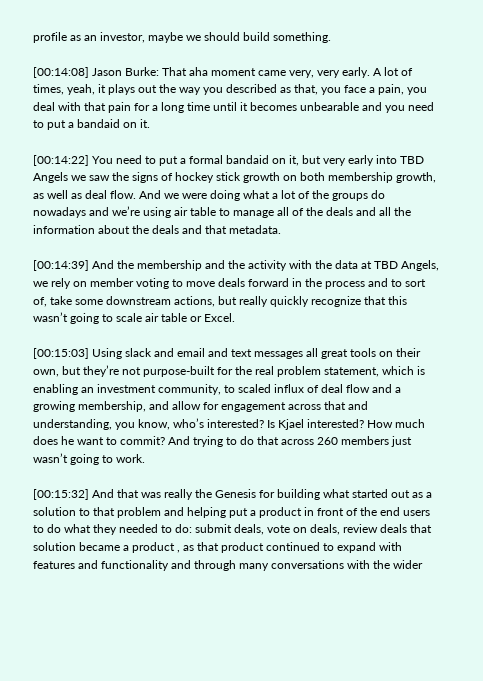profile as an investor, maybe we should build something.

[00:14:08] Jason Burke: That aha moment came very, very early. A lot of times, yeah, it plays out the way you described as that, you face a pain, you deal with that pain for a long time until it becomes unbearable and you need to put a bandaid on it.

[00:14:22] You need to put a formal bandaid on it, but very early into TBD Angels we saw the signs of hockey stick growth on both membership growth, as well as deal flow. And we were doing what a lot of the groups do nowadays and we’re using air table to manage all of the deals and all the information about the deals and that metadata.

[00:14:39] And the membership and the activity with the data at TBD Angels, we rely on member voting to move deals forward in the process and to sort of, take some downstream actions, but really quickly recognize that this wasn’t going to scale air table or Excel.

[00:15:03] Using slack and email and text messages all great tools on their own, but they’re not purpose-built for the real problem statement, which is enabling an investment community, to scaled influx of deal flow and a growing membership, and allow for engagement across that and understanding, you know, who’s interested? Is Kjael interested? How much does he want to commit? And trying to do that across 260 members just wasn’t going to work.

[00:15:32] And that was really the Genesis for building what started out as a solution to that problem and helping put a product in front of the end users to do what they needed to do: submit deals, vote on deals, review deals that solution became a product , as that product continued to expand with features and functionality and through many conversations with the wider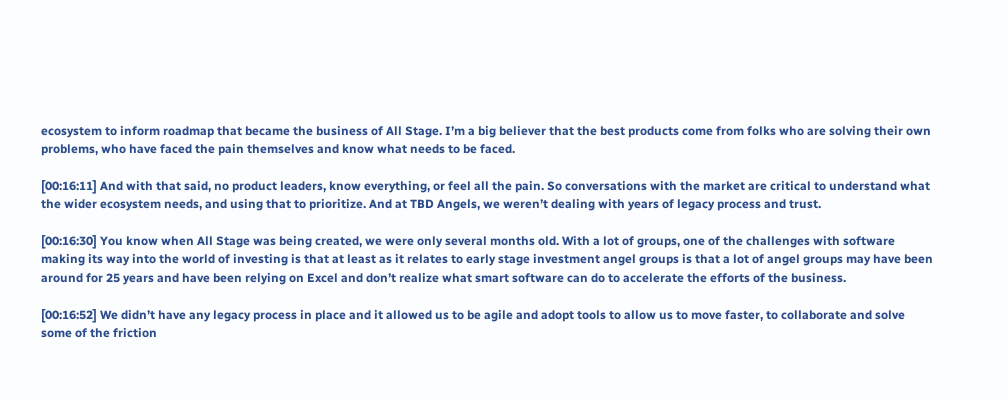ecosystem to inform roadmap that became the business of All Stage. I’m a big believer that the best products come from folks who are solving their own problems, who have faced the pain themselves and know what needs to be faced.

[00:16:11] And with that said, no product leaders, know everything, or feel all the pain. So conversations with the market are critical to understand what the wider ecosystem needs, and using that to prioritize. And at TBD Angels, we weren’t dealing with years of legacy process and trust.

[00:16:30] You know when All Stage was being created, we were only several months old. With a lot of groups, one of the challenges with software making its way into the world of investing is that at least as it relates to early stage investment angel groups is that a lot of angel groups may have been around for 25 years and have been relying on Excel and don’t realize what smart software can do to accelerate the efforts of the business.

[00:16:52] We didn’t have any legacy process in place and it allowed us to be agile and adopt tools to allow us to move faster, to collaborate and solve some of the friction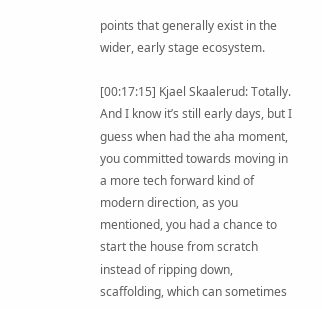points that generally exist in the wider, early stage ecosystem.

[00:17:15] Kjael Skaalerud: Totally. And I know it’s still early days, but I guess when had the aha moment, you committed towards moving in a more tech forward kind of modern direction, as you mentioned, you had a chance to start the house from scratch instead of ripping down, scaffolding, which can sometimes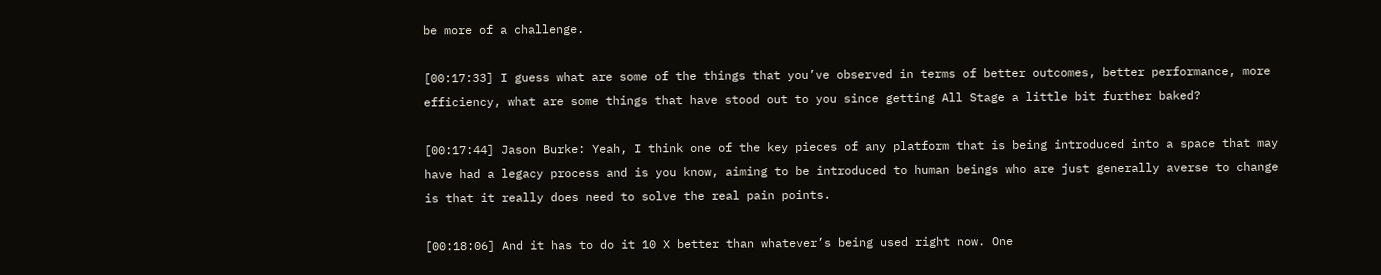be more of a challenge.

[00:17:33] I guess what are some of the things that you’ve observed in terms of better outcomes, better performance, more efficiency, what are some things that have stood out to you since getting All Stage a little bit further baked?

[00:17:44] Jason Burke: Yeah, I think one of the key pieces of any platform that is being introduced into a space that may have had a legacy process and is you know, aiming to be introduced to human beings who are just generally averse to change is that it really does need to solve the real pain points.

[00:18:06] And it has to do it 10 X better than whatever’s being used right now. One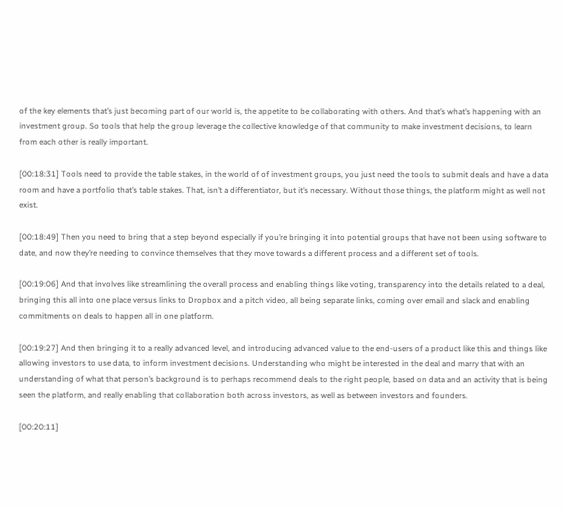of the key elements that’s just becoming part of our world is, the appetite to be collaborating with others. And that’s what’s happening with an investment group. So tools that help the group leverage the collective knowledge of that community to make investment decisions, to learn from each other is really important.

[00:18:31] Tools need to provide the table stakes, in the world of of investment groups, you just need the tools to submit deals and have a data room and have a portfolio that’s table stakes. That, isn’t a differentiator, but it’s necessary. Without those things, the platform might as well not exist.

[00:18:49] Then you need to bring that a step beyond especially if you’re bringing it into potential groups that have not been using software to date, and now they’re needing to convince themselves that they move towards a different process and a different set of tools.

[00:19:06] And that involves like streamlining the overall process and enabling things like voting, transparency into the details related to a deal, bringing this all into one place versus links to Dropbox and a pitch video, all being separate links, coming over email and slack and enabling commitments on deals to happen all in one platform.

[00:19:27] And then bringing it to a really advanced level, and introducing advanced value to the end-users of a product like this and things like allowing investors to use data, to inform investment decisions. Understanding who might be interested in the deal and marry that with an understanding of what that person’s background is to perhaps recommend deals to the right people, based on data and an activity that is being seen the platform, and really enabling that collaboration both across investors, as well as between investors and founders.

[00:20:11]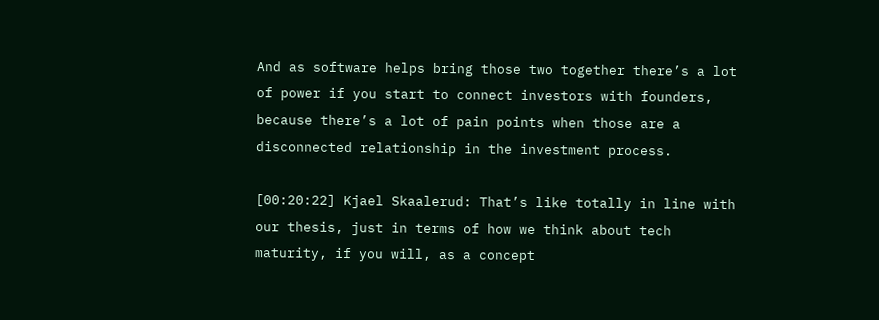And as software helps bring those two together there’s a lot of power if you start to connect investors with founders, because there’s a lot of pain points when those are a disconnected relationship in the investment process.

[00:20:22] Kjael Skaalerud: That’s like totally in line with our thesis, just in terms of how we think about tech maturity, if you will, as a concept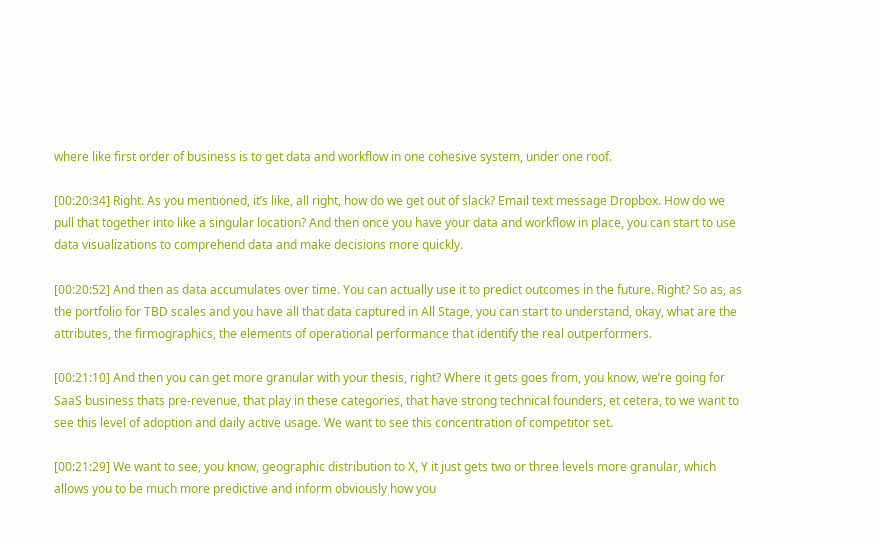where like first order of business is to get data and workflow in one cohesive system, under one roof.

[00:20:34] Right. As you mentioned, it’s like, all right, how do we get out of slack? Email text message Dropbox. How do we pull that together into like a singular location? And then once you have your data and workflow in place, you can start to use data visualizations to comprehend data and make decisions more quickly.

[00:20:52] And then as data accumulates over time. You can actually use it to predict outcomes in the future. Right? So as, as the portfolio for TBD scales and you have all that data captured in All Stage, you can start to understand, okay, what are the attributes, the firmographics, the elements of operational performance that identify the real outperformers.

[00:21:10] And then you can get more granular with your thesis, right? Where it gets goes from, you know, we’re going for SaaS business thats pre-revenue, that play in these categories, that have strong technical founders, et cetera, to we want to see this level of adoption and daily active usage. We want to see this concentration of competitor set.

[00:21:29] We want to see, you know, geographic distribution to X, Y it just gets two or three levels more granular, which allows you to be much more predictive and inform obviously how you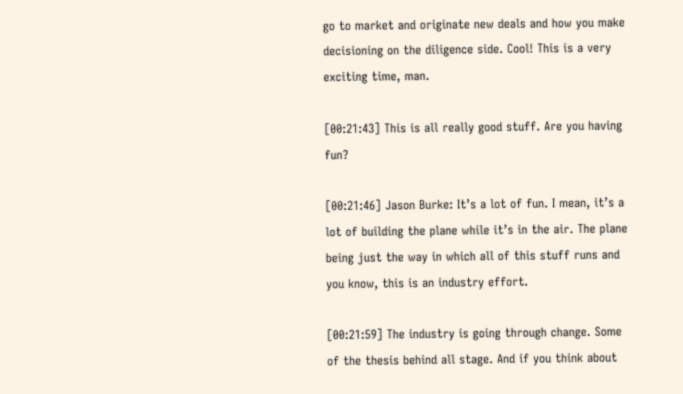go to market and originate new deals and how you make decisioning on the diligence side. Cool! This is a very exciting time, man.

[00:21:43] This is all really good stuff. Are you having fun?

[00:21:46] Jason Burke: It’s a lot of fun. I mean, it’s a lot of building the plane while it’s in the air. The plane being just the way in which all of this stuff runs and you know, this is an industry effort.

[00:21:59] The industry is going through change. Some of the thesis behind all stage. And if you think about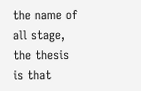the name of all stage, the thesis is that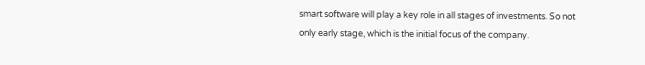smart software will play a key role in all stages of investments. So not only early stage, which is the initial focus of the company.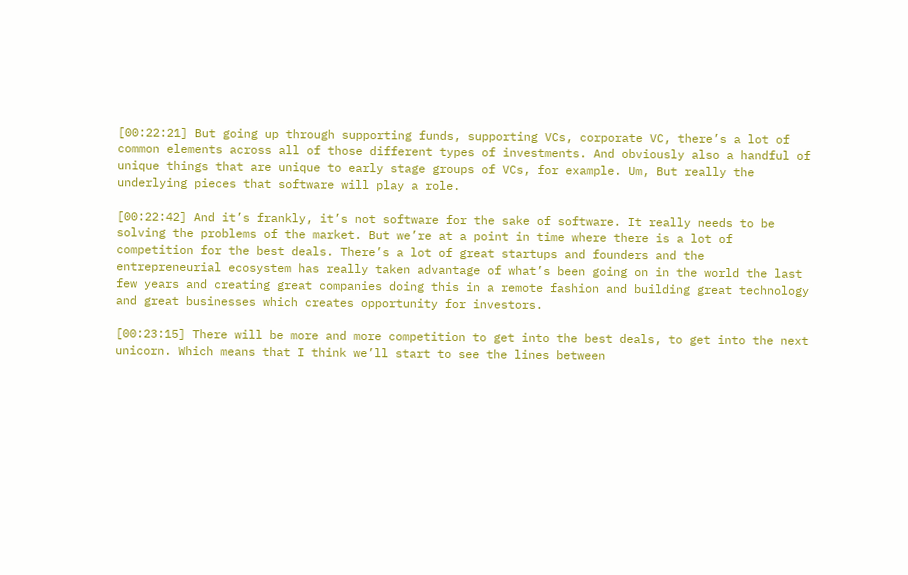[00:22:21] But going up through supporting funds, supporting VCs, corporate VC, there’s a lot of common elements across all of those different types of investments. And obviously also a handful of unique things that are unique to early stage groups of VCs, for example. Um, But really the underlying pieces that software will play a role.

[00:22:42] And it’s frankly, it’s not software for the sake of software. It really needs to be solving the problems of the market. But we’re at a point in time where there is a lot of competition for the best deals. There’s a lot of great startups and founders and the entrepreneurial ecosystem has really taken advantage of what’s been going on in the world the last few years and creating great companies doing this in a remote fashion and building great technology and great businesses which creates opportunity for investors.

[00:23:15] There will be more and more competition to get into the best deals, to get into the next unicorn. Which means that I think we’ll start to see the lines between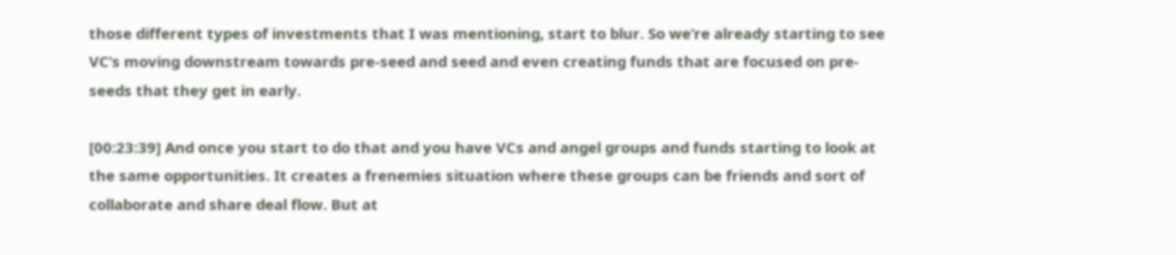those different types of investments that I was mentioning, start to blur. So we’re already starting to see VC’s moving downstream towards pre-seed and seed and even creating funds that are focused on pre-seeds that they get in early.

[00:23:39] And once you start to do that and you have VCs and angel groups and funds starting to look at the same opportunities. It creates a frenemies situation where these groups can be friends and sort of collaborate and share deal flow. But at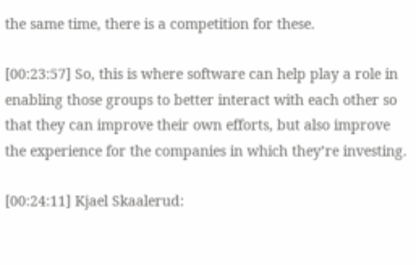the same time, there is a competition for these.

[00:23:57] So, this is where software can help play a role in enabling those groups to better interact with each other so that they can improve their own efforts, but also improve the experience for the companies in which they’re investing.

[00:24:11] Kjael Skaalerud: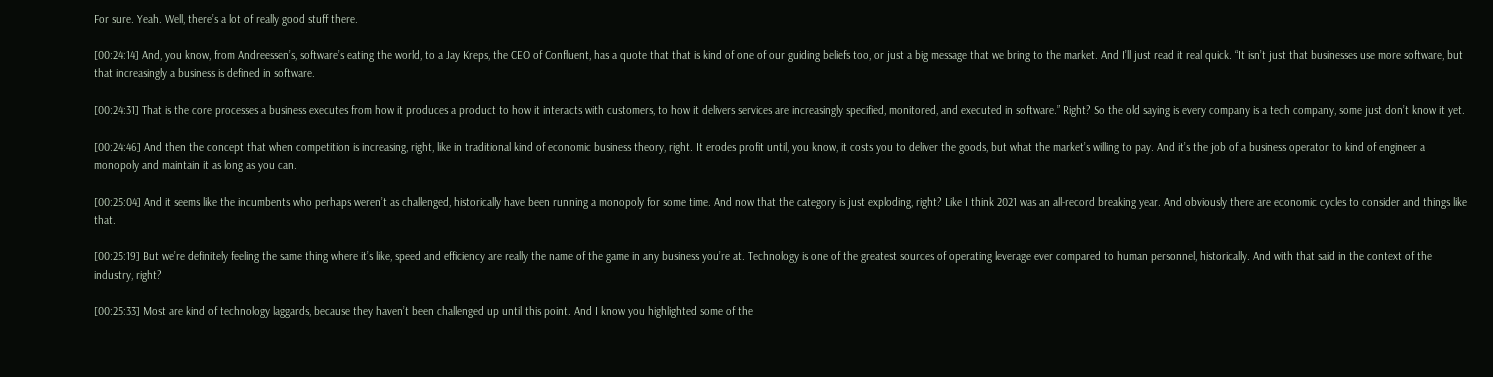For sure. Yeah. Well, there’s a lot of really good stuff there.

[00:24:14] And, you know, from Andreessen’s, software’s eating the world, to a Jay Kreps, the CEO of Confluent, has a quote that that is kind of one of our guiding beliefs too, or just a big message that we bring to the market. And I’ll just read it real quick. “It isn’t just that businesses use more software, but that increasingly a business is defined in software.

[00:24:31] That is the core processes a business executes from how it produces a product to how it interacts with customers, to how it delivers services are increasingly specified, monitored, and executed in software.” Right? So the old saying is every company is a tech company, some just don’t know it yet.

[00:24:46] And then the concept that when competition is increasing, right, like in traditional kind of economic business theory, right. It erodes profit until, you know, it costs you to deliver the goods, but what the market’s willing to pay. And it’s the job of a business operator to kind of engineer a monopoly and maintain it as long as you can.

[00:25:04] And it seems like the incumbents who perhaps weren’t as challenged, historically have been running a monopoly for some time. And now that the category is just exploding, right? Like I think 2021 was an all-record breaking year. And obviously there are economic cycles to consider and things like that.

[00:25:19] But we’re definitely feeling the same thing where it’s like, speed and efficiency are really the name of the game in any business you’re at. Technology is one of the greatest sources of operating leverage ever compared to human personnel, historically. And with that said in the context of the industry, right?

[00:25:33] Most are kind of technology laggards, because they haven’t been challenged up until this point. And I know you highlighted some of the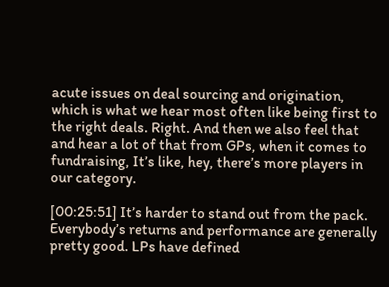acute issues on deal sourcing and origination, which is what we hear most often like being first to the right deals. Right. And then we also feel that and hear a lot of that from GPs, when it comes to fundraising, It’s like, hey, there’s more players in our category.

[00:25:51] It’s harder to stand out from the pack. Everybody’s returns and performance are generally pretty good. LPs have defined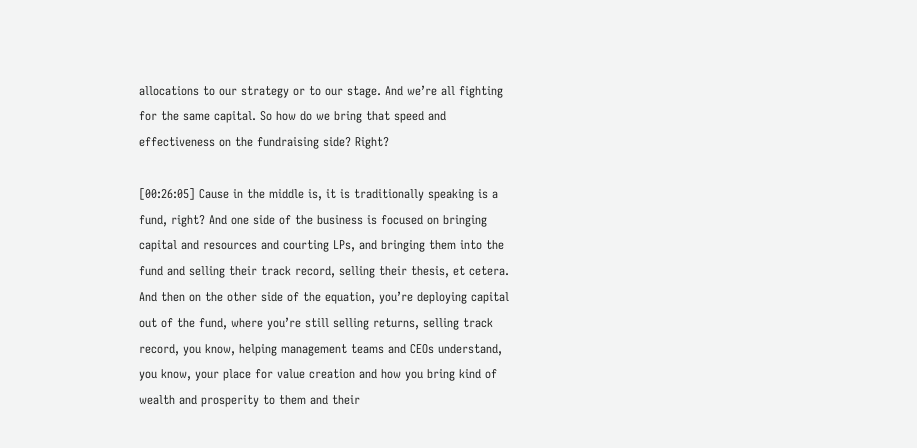allocations to our strategy or to our stage. And we’re all fighting for the same capital. So how do we bring that speed and effectiveness on the fundraising side? Right?

[00:26:05] Cause in the middle is, it is traditionally speaking is a fund, right? And one side of the business is focused on bringing capital and resources and courting LPs, and bringing them into the fund and selling their track record, selling their thesis, et cetera. And then on the other side of the equation, you’re deploying capital out of the fund, where you’re still selling returns, selling track record, you know, helping management teams and CEOs understand, you know, your place for value creation and how you bring kind of wealth and prosperity to them and their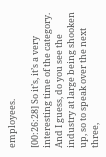employees.

[00:26:28] So it’s, it’s a very interesting time of the category. And I guess, do you see the industry at large being shooken up, so to speak over the next three,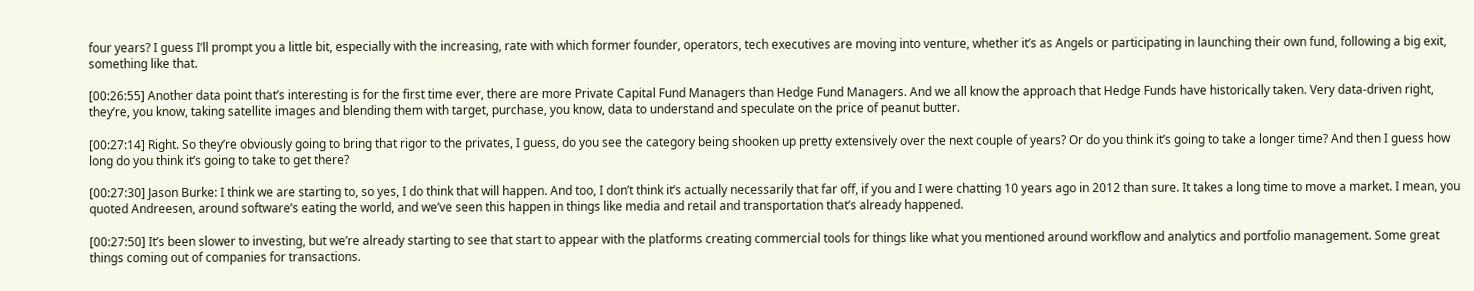four years? I guess I’ll prompt you a little bit, especially with the increasing, rate with which former founder, operators, tech executives are moving into venture, whether it’s as Angels or participating in launching their own fund, following a big exit, something like that.

[00:26:55] Another data point that’s interesting is for the first time ever, there are more Private Capital Fund Managers than Hedge Fund Managers. And we all know the approach that Hedge Funds have historically taken. Very data-driven right, they’re, you know, taking satellite images and blending them with target, purchase, you know, data to understand and speculate on the price of peanut butter.

[00:27:14] Right. So they’re obviously going to bring that rigor to the privates, I guess, do you see the category being shooken up pretty extensively over the next couple of years? Or do you think it’s going to take a longer time? And then I guess how long do you think it’s going to take to get there?

[00:27:30] Jason Burke: I think we are starting to, so yes, I do think that will happen. And too, I don’t think it’s actually necessarily that far off, if you and I were chatting 10 years ago in 2012 than sure. It takes a long time to move a market. I mean, you quoted Andreesen, around software’s eating the world, and we’ve seen this happen in things like media and retail and transportation that’s already happened.

[00:27:50] It’s been slower to investing, but we’re already starting to see that start to appear with the platforms creating commercial tools for things like what you mentioned around workflow and analytics and portfolio management. Some great things coming out of companies for transactions.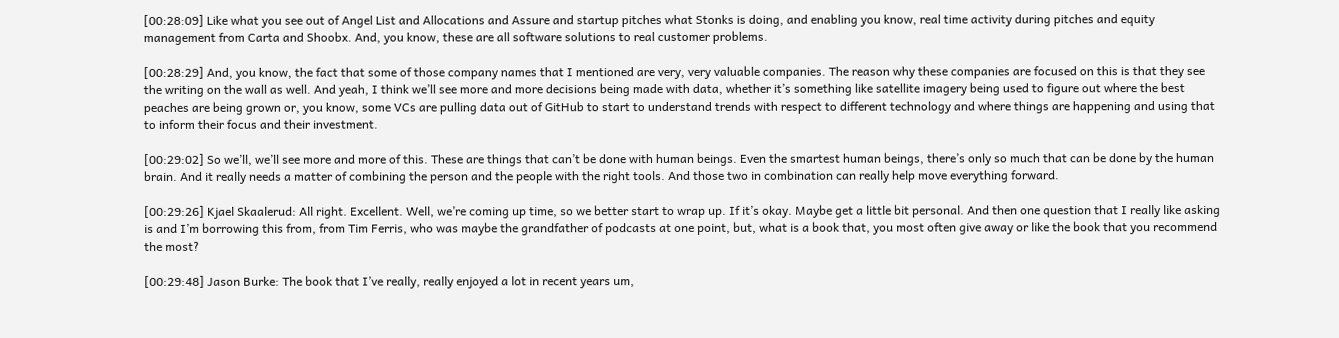[00:28:09] Like what you see out of Angel List and Allocations and Assure and startup pitches what Stonks is doing, and enabling you know, real time activity during pitches and equity management from Carta and Shoobx. And, you know, these are all software solutions to real customer problems.

[00:28:29] And, you know, the fact that some of those company names that I mentioned are very, very valuable companies. The reason why these companies are focused on this is that they see the writing on the wall as well. And yeah, I think we’ll see more and more decisions being made with data, whether it’s something like satellite imagery being used to figure out where the best peaches are being grown or, you know, some VCs are pulling data out of GitHub to start to understand trends with respect to different technology and where things are happening and using that to inform their focus and their investment.

[00:29:02] So we’ll, we’ll see more and more of this. These are things that can’t be done with human beings. Even the smartest human beings, there’s only so much that can be done by the human brain. And it really needs a matter of combining the person and the people with the right tools. And those two in combination can really help move everything forward.

[00:29:26] Kjael Skaalerud: All right. Excellent. Well, we’re coming up time, so we better start to wrap up. If it’s okay. Maybe get a little bit personal. And then one question that I really like asking is and I’m borrowing this from, from Tim Ferris, who was maybe the grandfather of podcasts at one point, but, what is a book that, you most often give away or like the book that you recommend the most?

[00:29:48] Jason Burke: The book that I’ve really, really enjoyed a lot in recent years um,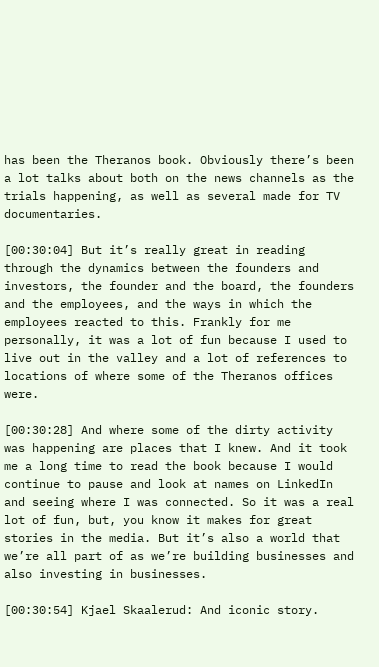has been the Theranos book. Obviously there’s been a lot talks about both on the news channels as the trials happening, as well as several made for TV documentaries.

[00:30:04] But it’s really great in reading through the dynamics between the founders and investors, the founder and the board, the founders and the employees, and the ways in which the employees reacted to this. Frankly for me personally, it was a lot of fun because I used to live out in the valley and a lot of references to locations of where some of the Theranos offices were.

[00:30:28] And where some of the dirty activity was happening are places that I knew. And it took me a long time to read the book because I would continue to pause and look at names on LinkedIn and seeing where I was connected. So it was a real lot of fun, but, you know it makes for great stories in the media. But it’s also a world that we’re all part of as we’re building businesses and also investing in businesses.

[00:30:54] Kjael Skaalerud: And iconic story.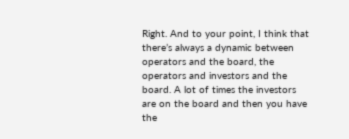Right. And to your point, I think that there’s always a dynamic between operators and the board, the operators and investors and the board. A lot of times the investors are on the board and then you have the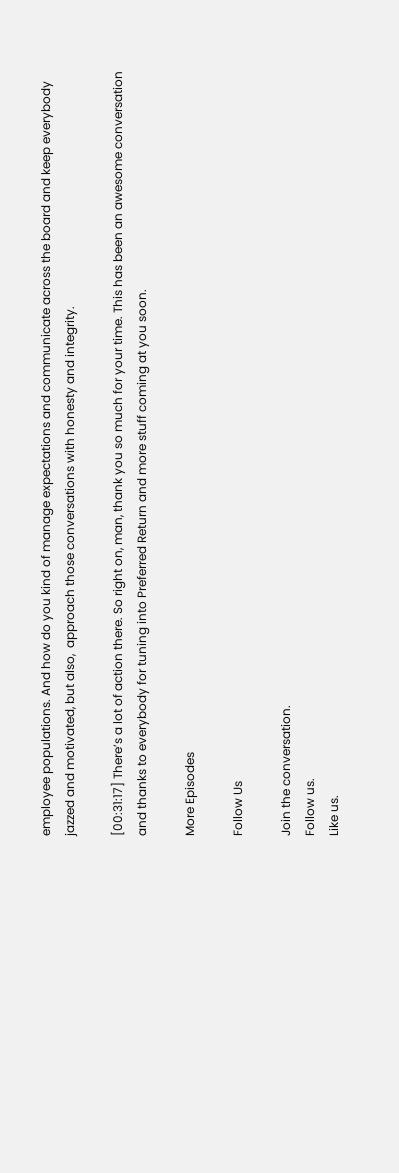employee populations. And how do you kind of manage expectations and communicate across the board and keep everybody jazzed and motivated, but also,  approach those conversations with honesty and integrity.

[00:31:17] There’s a lot of action there. So right on, man, thank you so much for your time. This has been an awesome conversation and thanks to everybody for tuning into Preferred Return and more stuff coming at you soon.

More Episodes

Follow Us

Join the conversation.
Follow us.
Like us.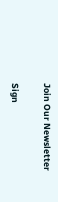Join Our Newsletter

Sign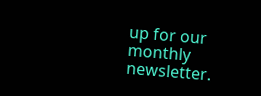up for our monthly newsletter.